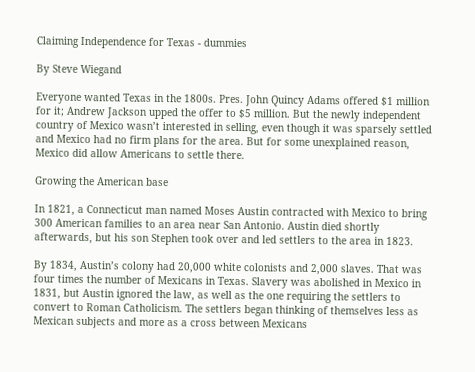Claiming Independence for Texas - dummies

By Steve Wiegand

Everyone wanted Texas in the 1800s. Pres. John Quincy Adams offered $1 million for it; Andrew Jackson upped the offer to $5 million. But the newly independent country of Mexico wasn’t interested in selling, even though it was sparsely settled and Mexico had no firm plans for the area. But for some unexplained reason, Mexico did allow Americans to settle there.

Growing the American base

In 1821, a Connecticut man named Moses Austin contracted with Mexico to bring 300 American families to an area near San Antonio. Austin died shortly afterwards, but his son Stephen took over and led settlers to the area in 1823.

By 1834, Austin’s colony had 20,000 white colonists and 2,000 slaves. That was four times the number of Mexicans in Texas. Slavery was abolished in Mexico in 1831, but Austin ignored the law, as well as the one requiring the settlers to convert to Roman Catholicism. The settlers began thinking of themselves less as Mexican subjects and more as a cross between Mexicans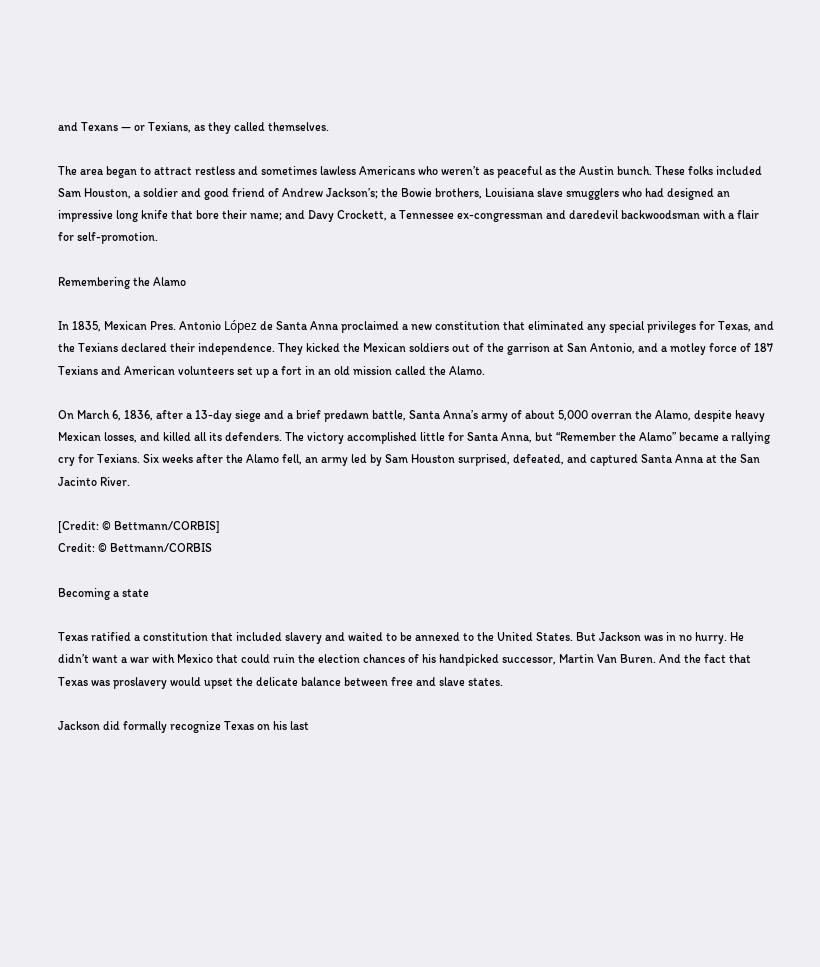and Texans — or Texians, as they called themselves.

The area began to attract restless and sometimes lawless Americans who weren’t as peaceful as the Austin bunch. These folks included Sam Houston, a soldier and good friend of Andrew Jackson’s; the Bowie brothers, Louisiana slave smugglers who had designed an impressive long knife that bore their name; and Davy Crockett, a Tennessee ex-congressman and daredevil backwoodsman with a flair for self-promotion.

Remembering the Alamo

In 1835, Mexican Pres. Antonio López de Santa Anna proclaimed a new constitution that eliminated any special privileges for Texas, and the Texians declared their independence. They kicked the Mexican soldiers out of the garrison at San Antonio, and a motley force of 187 Texians and American volunteers set up a fort in an old mission called the Alamo.

On March 6, 1836, after a 13-day siege and a brief predawn battle, Santa Anna’s army of about 5,000 overran the Alamo, despite heavy Mexican losses, and killed all its defenders. The victory accomplished little for Santa Anna, but “Remember the Alamo” became a rallying cry for Texians. Six weeks after the Alamo fell, an army led by Sam Houston surprised, defeated, and captured Santa Anna at the San Jacinto River.

[Credit: © Bettmann/CORBIS]
Credit: © Bettmann/CORBIS

Becoming a state

Texas ratified a constitution that included slavery and waited to be annexed to the United States. But Jackson was in no hurry. He didn’t want a war with Mexico that could ruin the election chances of his handpicked successor, Martin Van Buren. And the fact that Texas was proslavery would upset the delicate balance between free and slave states.

Jackson did formally recognize Texas on his last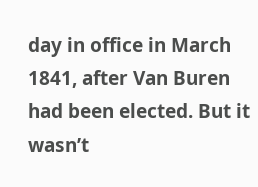day in office in March 1841, after Van Buren had been elected. But it wasn’t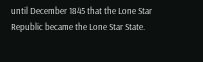until December 1845 that the Lone Star Republic became the Lone Star State.